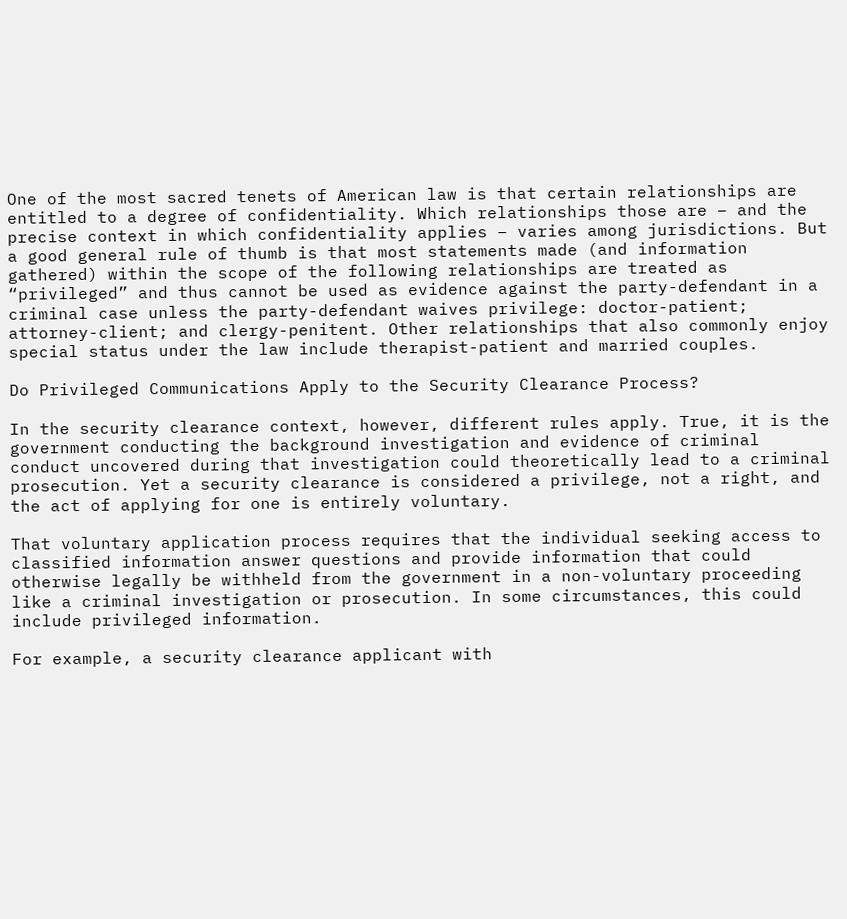One of the most sacred tenets of American law is that certain relationships are entitled to a degree of confidentiality. Which relationships those are – and the precise context in which confidentiality applies – varies among jurisdictions. But a good general rule of thumb is that most statements made (and information gathered) within the scope of the following relationships are treated as “privileged” and thus cannot be used as evidence against the party-defendant in a criminal case unless the party-defendant waives privilege: doctor-patient; attorney-client; and clergy-penitent. Other relationships that also commonly enjoy special status under the law include therapist-patient and married couples.

Do Privileged Communications Apply to the Security Clearance Process?

In the security clearance context, however, different rules apply. True, it is the government conducting the background investigation and evidence of criminal conduct uncovered during that investigation could theoretically lead to a criminal prosecution. Yet a security clearance is considered a privilege, not a right, and the act of applying for one is entirely voluntary.

That voluntary application process requires that the individual seeking access to classified information answer questions and provide information that could otherwise legally be withheld from the government in a non-voluntary proceeding like a criminal investigation or prosecution. In some circumstances, this could include privileged information.

For example, a security clearance applicant with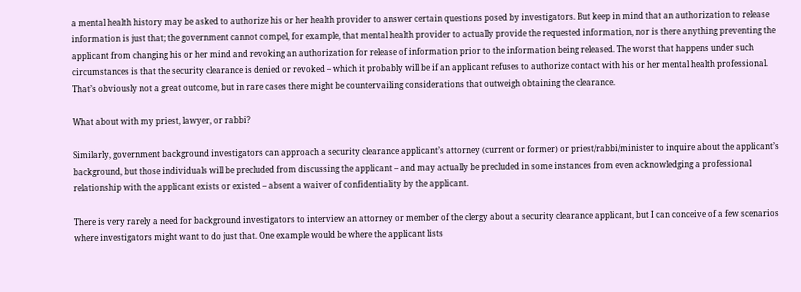a mental health history may be asked to authorize his or her health provider to answer certain questions posed by investigators. But keep in mind that an authorization to release information is just that; the government cannot compel, for example, that mental health provider to actually provide the requested information, nor is there anything preventing the applicant from changing his or her mind and revoking an authorization for release of information prior to the information being released. The worst that happens under such circumstances is that the security clearance is denied or revoked – which it probably will be if an applicant refuses to authorize contact with his or her mental health professional. That’s obviously not a great outcome, but in rare cases there might be countervailing considerations that outweigh obtaining the clearance.

What about with my priest, lawyer, or rabbi?

Similarly, government background investigators can approach a security clearance applicant’s attorney (current or former) or priest/rabbi/minister to inquire about the applicant’s background, but those individuals will be precluded from discussing the applicant – and may actually be precluded in some instances from even acknowledging a professional relationship with the applicant exists or existed – absent a waiver of confidentiality by the applicant.

There is very rarely a need for background investigators to interview an attorney or member of the clergy about a security clearance applicant, but I can conceive of a few scenarios where investigators might want to do just that. One example would be where the applicant lists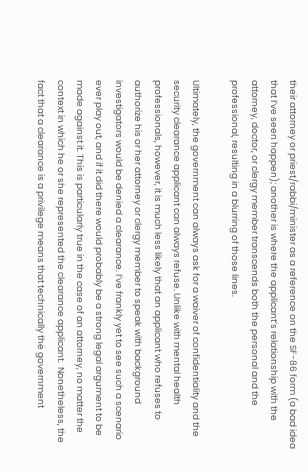their attorney or priest/rabbi/minister as a reference on the SF-86 form (a bad idea that I’ve seen happen); another is where the applicant’s relationship with the attorney, doctor, or clergy member transcends both the personal and the professional, resulting in a blurring of those lines.

Ultimately, the government can always ask for a waiver of confidentiality and the security clearance applicant can always refuse. Unlike with mental health professionals, however, it is much less likely that an applicant who refuses to authorize his or her attorney or clergy member to speak with background investigators would be denied a clearance. I’ve frankly yet to see such a scenario ever play out, and if it did there would probably be a strong legal argument to be made against it. This is particularly true in the case of an attorney, no matter the context in which he or she represented the clearance applicant.  Nonetheless, the fact that a clearance is a privilege means that technically the government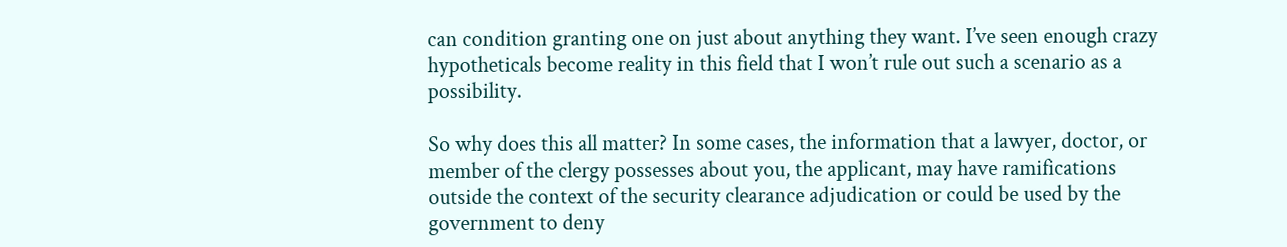can condition granting one on just about anything they want. I’ve seen enough crazy hypotheticals become reality in this field that I won’t rule out such a scenario as a possibility.

So why does this all matter? In some cases, the information that a lawyer, doctor, or member of the clergy possesses about you, the applicant, may have ramifications outside the context of the security clearance adjudication or could be used by the government to deny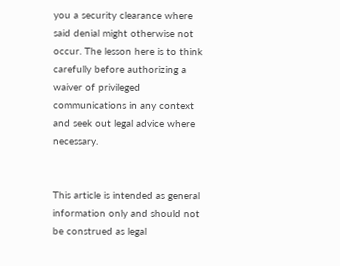you a security clearance where said denial might otherwise not occur. The lesson here is to think carefully before authorizing a waiver of privileged communications in any context and seek out legal advice where necessary.


This article is intended as general information only and should not be construed as legal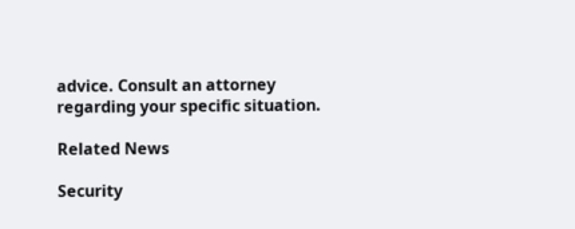advice. Consult an attorney regarding your specific situation.

Related News

Security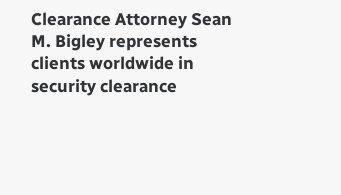Clearance Attorney Sean M. Bigley represents clients worldwide in security clearance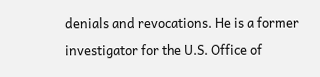denials and revocations. He is a former investigator for the U.S. Office of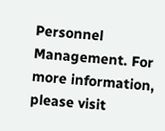Personnel Management. For more information, please visit